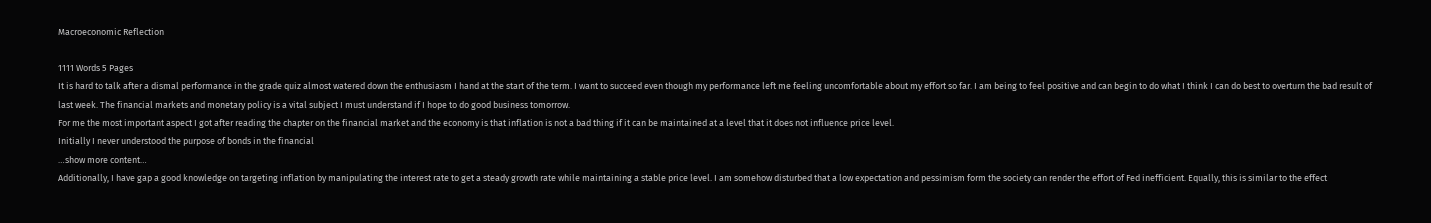Macroeconomic Reflection

1111 Words 5 Pages
It is hard to talk after a dismal performance in the grade quiz almost watered down the enthusiasm I hand at the start of the term. I want to succeed even though my performance left me feeling uncomfortable about my effort so far. I am being to feel positive and can begin to do what I think I can do best to overturn the bad result of last week. The financial markets and monetary policy is a vital subject I must understand if I hope to do good business tomorrow.
For me the most important aspect I got after reading the chapter on the financial market and the economy is that inflation is not a bad thing if it can be maintained at a level that it does not influence price level.
Initially I never understood the purpose of bonds in the financial
…show more content…
Additionally, I have gap a good knowledge on targeting inflation by manipulating the interest rate to get a steady growth rate while maintaining a stable price level. I am somehow disturbed that a low expectation and pessimism form the society can render the effort of Fed inefficient. Equally, this is similar to the effect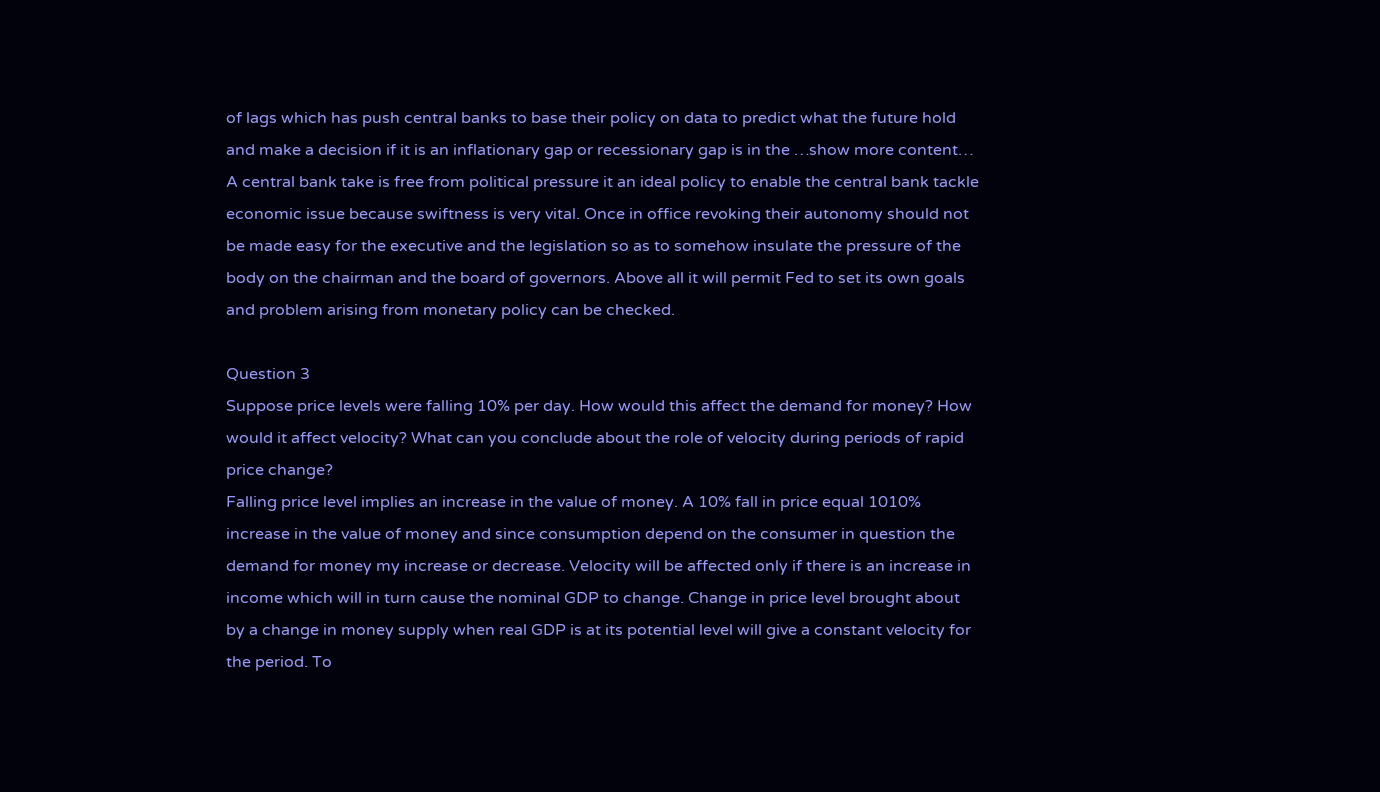of lags which has push central banks to base their policy on data to predict what the future hold and make a decision if it is an inflationary gap or recessionary gap is in the …show more content…
A central bank take is free from political pressure it an ideal policy to enable the central bank tackle economic issue because swiftness is very vital. Once in office revoking their autonomy should not be made easy for the executive and the legislation so as to somehow insulate the pressure of the body on the chairman and the board of governors. Above all it will permit Fed to set its own goals and problem arising from monetary policy can be checked.

Question 3
Suppose price levels were falling 10% per day. How would this affect the demand for money? How would it affect velocity? What can you conclude about the role of velocity during periods of rapid price change?
Falling price level implies an increase in the value of money. A 10% fall in price equal 1010% increase in the value of money and since consumption depend on the consumer in question the demand for money my increase or decrease. Velocity will be affected only if there is an increase in income which will in turn cause the nominal GDP to change. Change in price level brought about by a change in money supply when real GDP is at its potential level will give a constant velocity for the period. To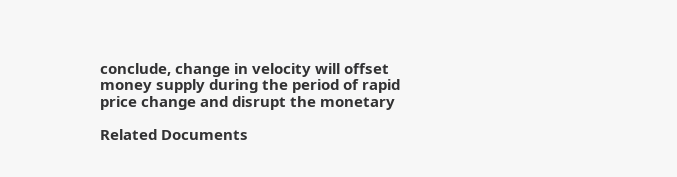conclude, change in velocity will offset money supply during the period of rapid price change and disrupt the monetary

Related Documents